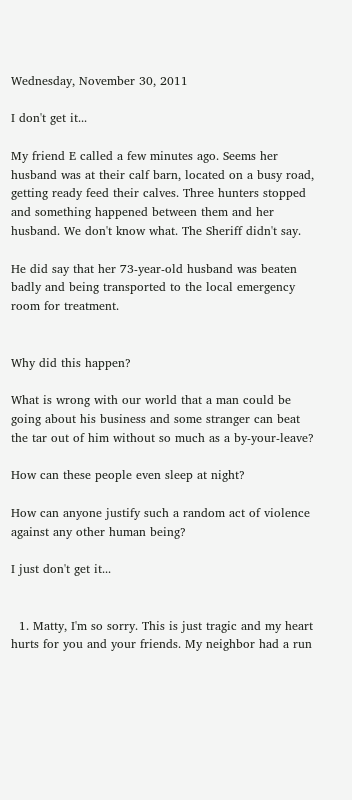Wednesday, November 30, 2011

I don't get it...

My friend E called a few minutes ago. Seems her husband was at their calf barn, located on a busy road, getting ready feed their calves. Three hunters stopped and something happened between them and her husband. We don't know what. The Sheriff didn't say.

He did say that her 73-year-old husband was beaten badly and being transported to the local emergency room for treatment.


Why did this happen?

What is wrong with our world that a man could be going about his business and some stranger can beat the tar out of him without so much as a by-your-leave?

How can these people even sleep at night?

How can anyone justify such a random act of violence against any other human being?

I just don't get it...


  1. Matty, I'm so sorry. This is just tragic and my heart hurts for you and your friends. My neighbor had a run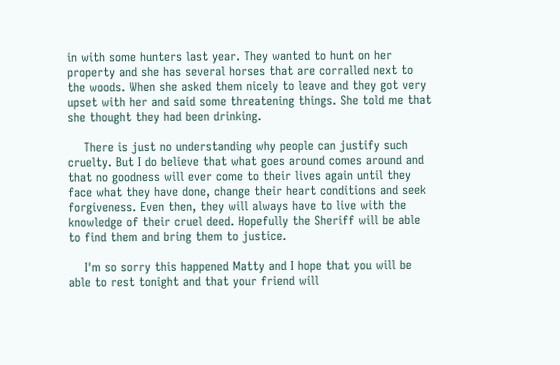in with some hunters last year. They wanted to hunt on her property and she has several horses that are corralled next to the woods. When she asked them nicely to leave and they got very upset with her and said some threatening things. She told me that she thought they had been drinking.

    There is just no understanding why people can justify such cruelty. But I do believe that what goes around comes around and that no goodness will ever come to their lives again until they face what they have done, change their heart conditions and seek forgiveness. Even then, they will always have to live with the knowledge of their cruel deed. Hopefully the Sheriff will be able to find them and bring them to justice.

    I'm so sorry this happened Matty and I hope that you will be able to rest tonight and that your friend will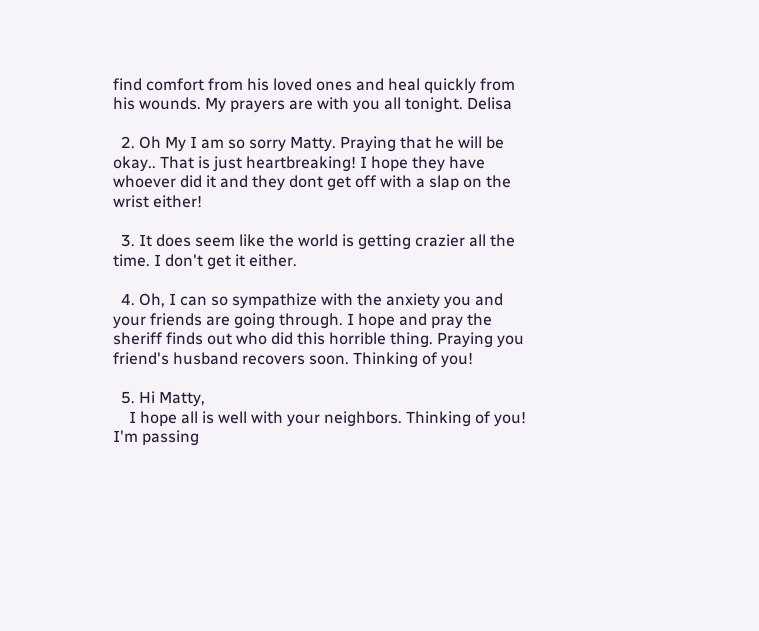find comfort from his loved ones and heal quickly from his wounds. My prayers are with you all tonight. Delisa

  2. Oh My I am so sorry Matty. Praying that he will be okay.. That is just heartbreaking! I hope they have whoever did it and they dont get off with a slap on the wrist either!

  3. It does seem like the world is getting crazier all the time. I don't get it either.

  4. Oh, I can so sympathize with the anxiety you and your friends are going through. I hope and pray the sheriff finds out who did this horrible thing. Praying you friend's husband recovers soon. Thinking of you!

  5. Hi Matty,
    I hope all is well with your neighbors. Thinking of you! I'm passing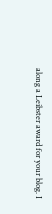along a Leibster award for your blog. I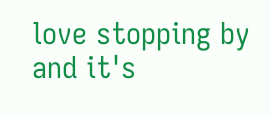love stopping by and it's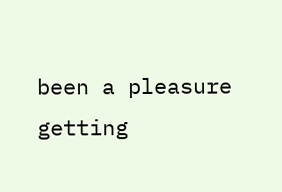been a pleasure getting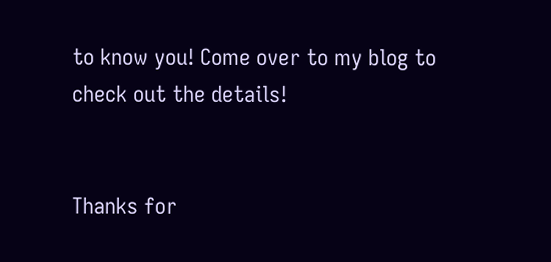to know you! Come over to my blog to check out the details!


Thanks for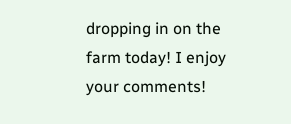dropping in on the farm today! I enjoy your comments!